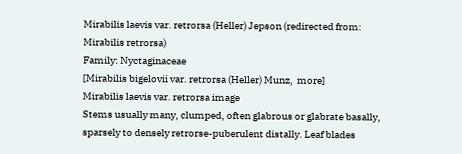Mirabilis laevis var. retrorsa (Heller) Jepson (redirected from: Mirabilis retrorsa)
Family: Nyctaginaceae
[Mirabilis bigelovii var. retrorsa (Heller) Munz,  more]
Mirabilis laevis var. retrorsa image
Stems usually many, clumped, often glabrous or glabrate basally, sparsely to densely retrorse-puberulent distally. Leaf blades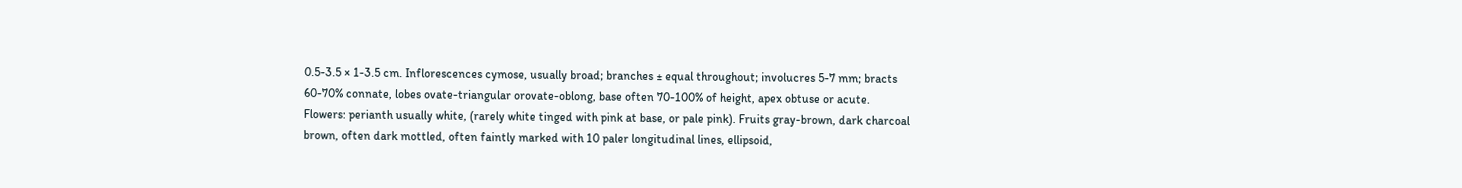0.5-3.5 × 1-3.5 cm. Inflorescences cymose, usually broad; branches ± equal throughout; involucres 5-7 mm; bracts 60-70% connate, lobes ovate-triangular orovate-oblong, base often 70-100% of height, apex obtuse or acute. Flowers: perianth usually white, (rarely white tinged with pink at base, or pale pink). Fruits gray-brown, dark charcoal brown, often dark mottled, often faintly marked with 10 paler longitudinal lines, ellipsoid,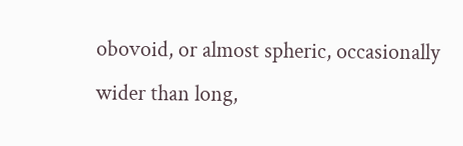obovoid, or almost spheric, occasionally wider than long,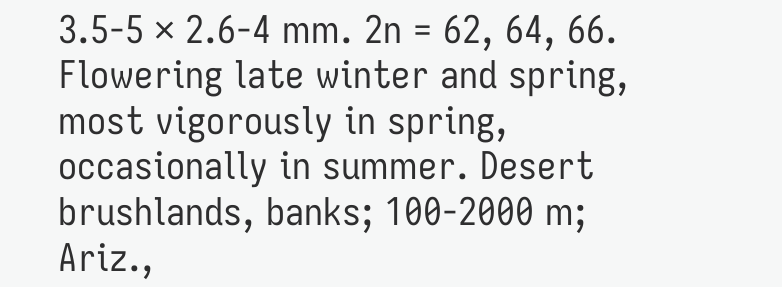3.5-5 × 2.6-4 mm. 2n = 62, 64, 66. Flowering late winter and spring, most vigorously in spring, occasionally in summer. Desert brushlands, banks; 100-2000 m; Ariz.,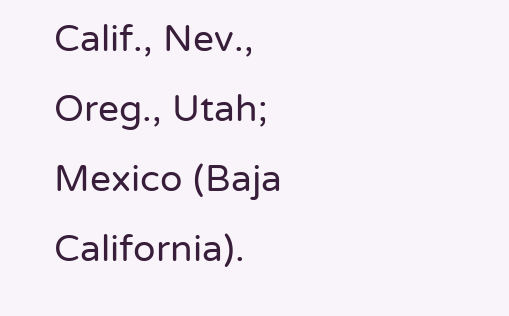Calif., Nev., Oreg., Utah; Mexico (Baja California).